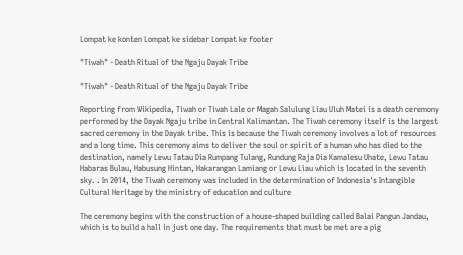Lompat ke konten Lompat ke sidebar Lompat ke footer

"Tiwah" - Death Ritual of the Ngaju Dayak Tribe

"Tiwah" - Death Ritual of the Ngaju Dayak Tribe

Reporting from Wikipedia, Tiwah or Tiwah Lale or Magah Salulung Liau Uluh Matei is a death ceremony performed by the Dayak Ngaju tribe in Central Kalimantan. The Tiwah ceremony itself is the largest sacred ceremony in the Dayak tribe. This is because the Tiwah ceremony involves a lot of resources and a long time. This ceremony aims to deliver the soul or spirit of a human who has died to the destination, namely Lewu Tatau Dia Rumpang Tulang, Rundung Raja Dia Kamalesu Uhate, Lewu Tatau Habaras Bulau, Habusung Hintan, Hakarangan Lamiang or Lewu Liau which is located in the seventh sky. . In 2014, the Tiwah ceremony was included in the determination of Indonesia's Intangible Cultural Heritage by the ministry of education and culture

The ceremony begins with the construction of a house-shaped building called Balai Pangun Jandau, which is to build a hall in just one day. The requirements that must be met are a pig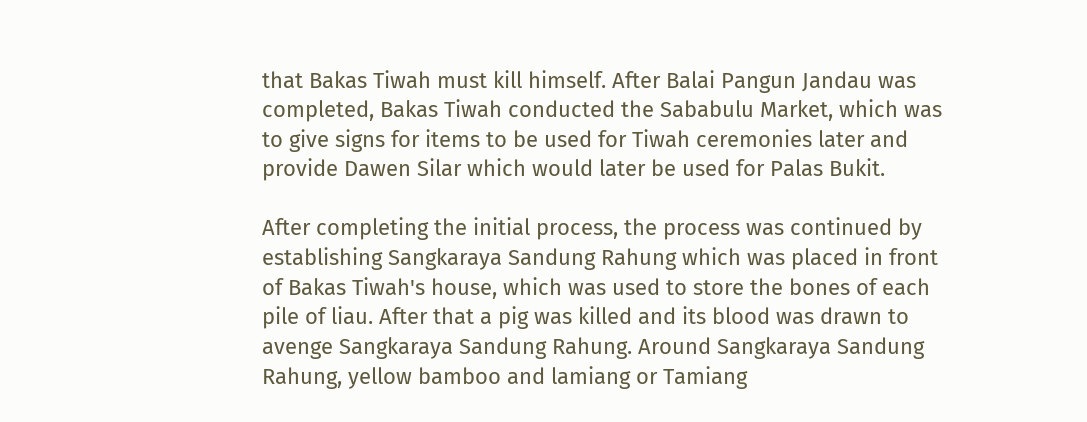that Bakas Tiwah must kill himself. After Balai Pangun Jandau was completed, Bakas Tiwah conducted the Sababulu Market, which was to give signs for items to be used for Tiwah ceremonies later and provide Dawen Silar which would later be used for Palas Bukit.

After completing the initial process, the process was continued by establishing Sangkaraya Sandung Rahung which was placed in front of Bakas Tiwah's house, which was used to store the bones of each pile of liau. After that a pig was killed and its blood was drawn to avenge Sangkaraya Sandung Rahung. Around Sangkaraya Sandung Rahung, yellow bamboo and lamiang or Tamiang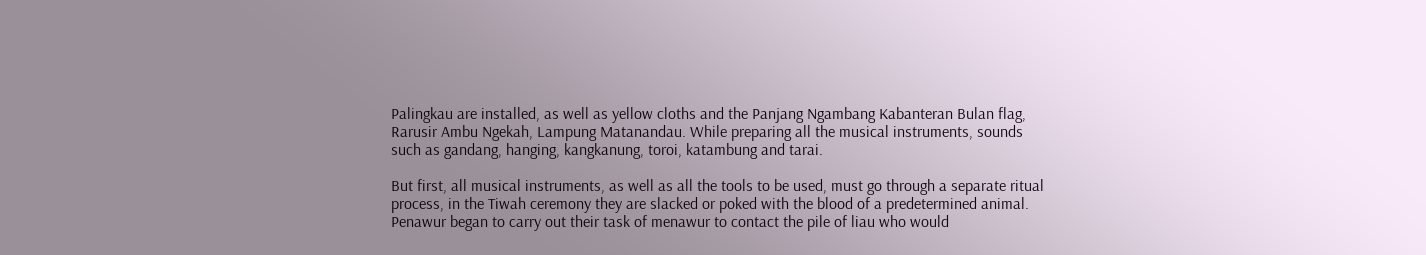Palingkau are installed, as well as yellow cloths and the Panjang Ngambang Kabanteran Bulan flag, Rarusir Ambu Ngekah, Lampung Matanandau. While preparing all the musical instruments, sounds such as gandang, hanging, kangkanung, toroi, katambung and tarai.

But first, all musical instruments, as well as all the tools to be used, must go through a separate ritual process, in the Tiwah ceremony they are slacked or poked with the blood of a predetermined animal. Penawur began to carry out their task of menawur to contact the pile of liau who would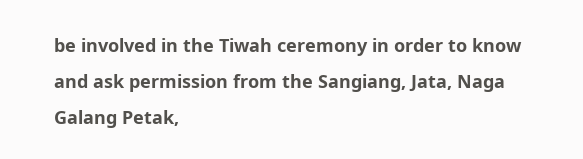be involved in the Tiwah ceremony in order to know and ask permission from the Sangiang, Jata, Naga Galang Petak,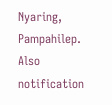Nyaring, Pampahilep. Also notification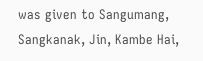was given to Sangumang, Sangkanak, Jin, Kambe Hai,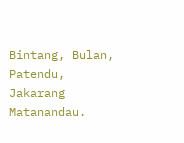Bintang, Bulan, Patendu, Jakarang Matanandau.